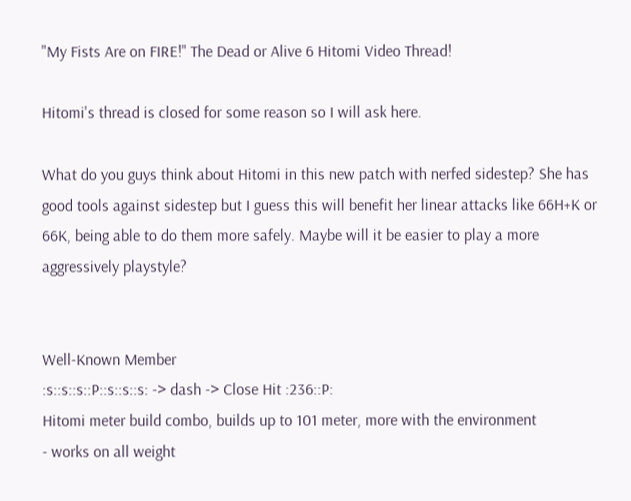"My Fists Are on FIRE!" The Dead or Alive 6 Hitomi Video Thread!

Hitomi's thread is closed for some reason so I will ask here.

What do you guys think about Hitomi in this new patch with nerfed sidestep? She has good tools against sidestep but I guess this will benefit her linear attacks like 66H+K or 66K, being able to do them more safely. Maybe will it be easier to play a more aggressively playstyle?


Well-Known Member
:s::s::s::P::s::s::s: -> dash -> Close Hit :236::P:
Hitomi meter build combo, builds up to 101 meter, more with the environment
- works on all weight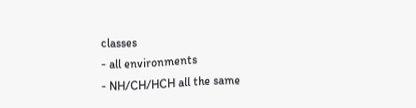classes
- all environments
- NH/CH/HCH all the same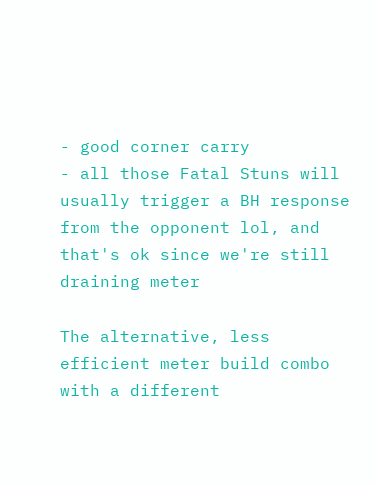- good corner carry
- all those Fatal Stuns will usually trigger a BH response from the opponent lol, and that's ok since we're still draining meter

The alternative, less efficient meter build combo with a different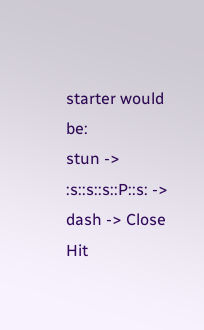starter would be:
stun -> :s::s::s::P::s: -> dash -> Close Hit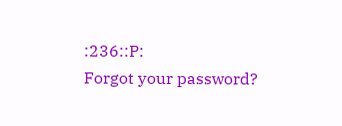:236::P:
Forgot your password?